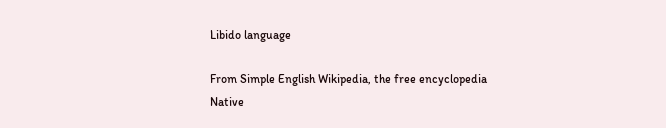Libido language

From Simple English Wikipedia, the free encyclopedia
Native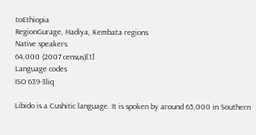toEthiopia
RegionGurage, Hadiya, Kembata regions
Native speakers
64,000 (2007 census)[1]
Language codes
ISO 639-3liq

Libido is a Cushitic language. It is spoken by around 65,000 in Southern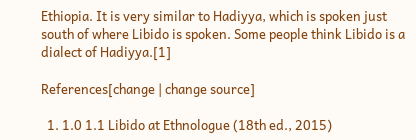Ethiopia. It is very similar to Hadiyya, which is spoken just south of where Libido is spoken. Some people think Libido is a dialect of Hadiyya.[1]

References[change | change source]

  1. 1.0 1.1 Libido at Ethnologue (18th ed., 2015)